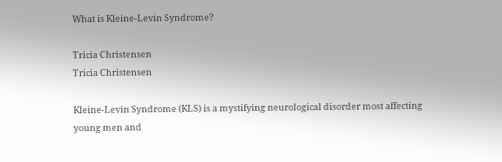What is Kleine-Levin Syndrome?

Tricia Christensen
Tricia Christensen

Kleine-Levin Syndrome (KLS) is a mystifying neurological disorder most affecting young men and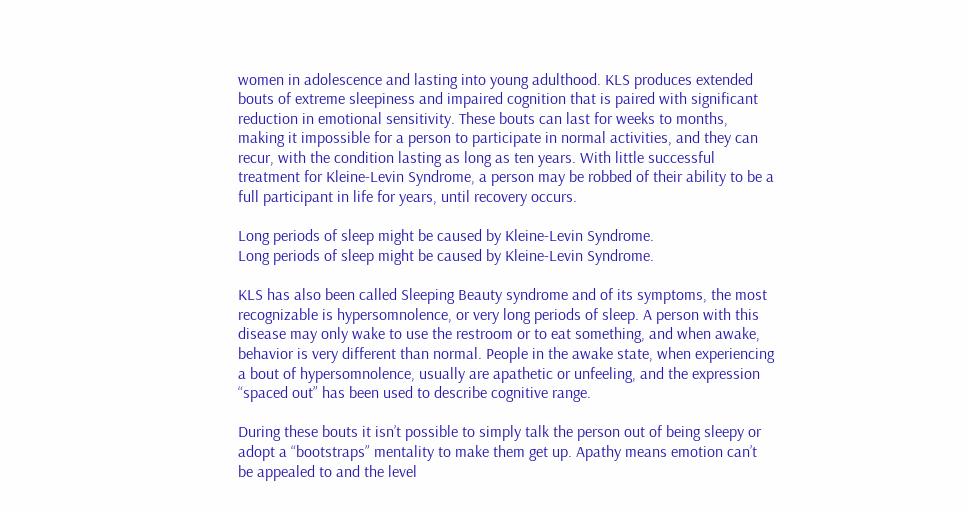women in adolescence and lasting into young adulthood. KLS produces extended bouts of extreme sleepiness and impaired cognition that is paired with significant reduction in emotional sensitivity. These bouts can last for weeks to months, making it impossible for a person to participate in normal activities, and they can recur, with the condition lasting as long as ten years. With little successful treatment for Kleine-Levin Syndrome, a person may be robbed of their ability to be a full participant in life for years, until recovery occurs.

Long periods of sleep might be caused by Kleine-Levin Syndrome.
Long periods of sleep might be caused by Kleine-Levin Syndrome.

KLS has also been called Sleeping Beauty syndrome and of its symptoms, the most recognizable is hypersomnolence, or very long periods of sleep. A person with this disease may only wake to use the restroom or to eat something, and when awake, behavior is very different than normal. People in the awake state, when experiencing a bout of hypersomnolence, usually are apathetic or unfeeling, and the expression “spaced out” has been used to describe cognitive range.

During these bouts it isn’t possible to simply talk the person out of being sleepy or adopt a “bootstraps” mentality to make them get up. Apathy means emotion can’t be appealed to and the level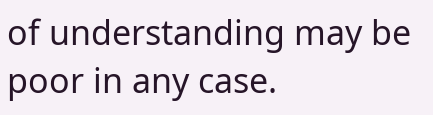of understanding may be poor in any case.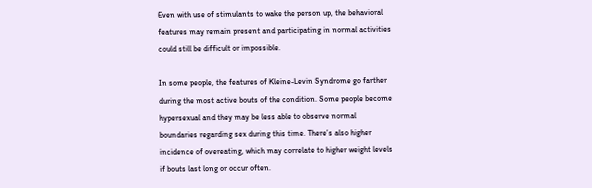Even with use of stimulants to wake the person up, the behavioral features may remain present and participating in normal activities could still be difficult or impossible.

In some people, the features of Kleine-Levin Syndrome go farther during the most active bouts of the condition. Some people become hypersexual and they may be less able to observe normal boundaries regarding sex during this time. There’s also higher incidence of overeating, which may correlate to higher weight levels if bouts last long or occur often.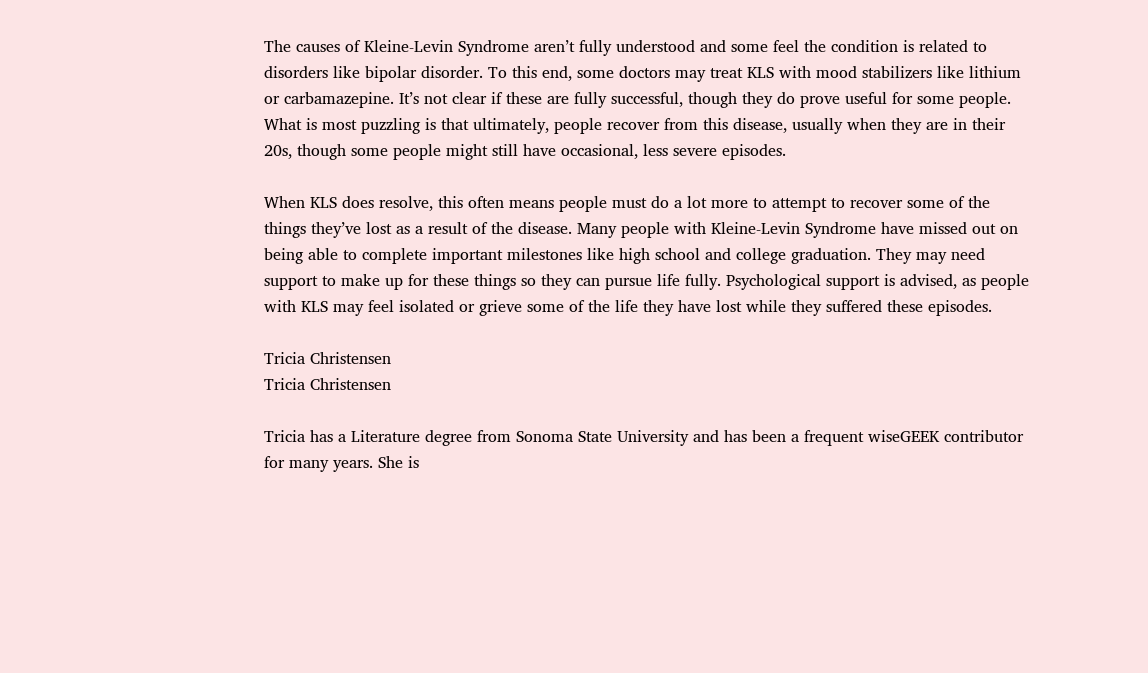The causes of Kleine-Levin Syndrome aren’t fully understood and some feel the condition is related to disorders like bipolar disorder. To this end, some doctors may treat KLS with mood stabilizers like lithium or carbamazepine. It’s not clear if these are fully successful, though they do prove useful for some people. What is most puzzling is that ultimately, people recover from this disease, usually when they are in their 20s, though some people might still have occasional, less severe episodes.

When KLS does resolve, this often means people must do a lot more to attempt to recover some of the things they’ve lost as a result of the disease. Many people with Kleine-Levin Syndrome have missed out on being able to complete important milestones like high school and college graduation. They may need support to make up for these things so they can pursue life fully. Psychological support is advised, as people with KLS may feel isolated or grieve some of the life they have lost while they suffered these episodes.

Tricia Christensen
Tricia Christensen

Tricia has a Literature degree from Sonoma State University and has been a frequent wiseGEEK contributor for many years. She is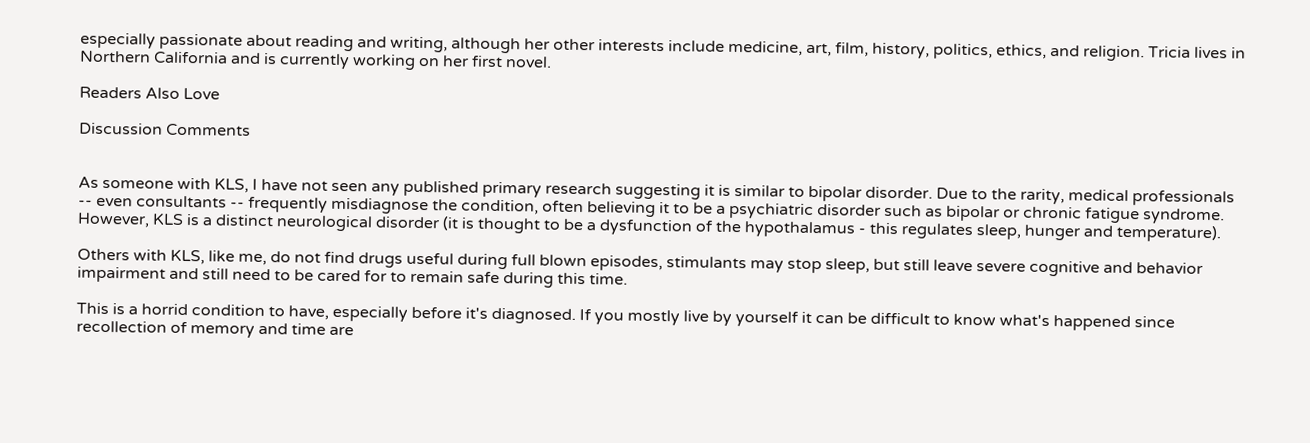especially passionate about reading and writing, although her other interests include medicine, art, film, history, politics, ethics, and religion. Tricia lives in Northern California and is currently working on her first novel.

Readers Also Love

Discussion Comments


As someone with KLS, I have not seen any published primary research suggesting it is similar to bipolar disorder. Due to the rarity, medical professionals -- even consultants -- frequently misdiagnose the condition, often believing it to be a psychiatric disorder such as bipolar or chronic fatigue syndrome. However, KLS is a distinct neurological disorder (it is thought to be a dysfunction of the hypothalamus - this regulates sleep, hunger and temperature).

Others with KLS, like me, do not find drugs useful during full blown episodes, stimulants may stop sleep, but still leave severe cognitive and behavior impairment and still need to be cared for to remain safe during this time.

This is a horrid condition to have, especially before it's diagnosed. If you mostly live by yourself it can be difficult to know what's happened since recollection of memory and time are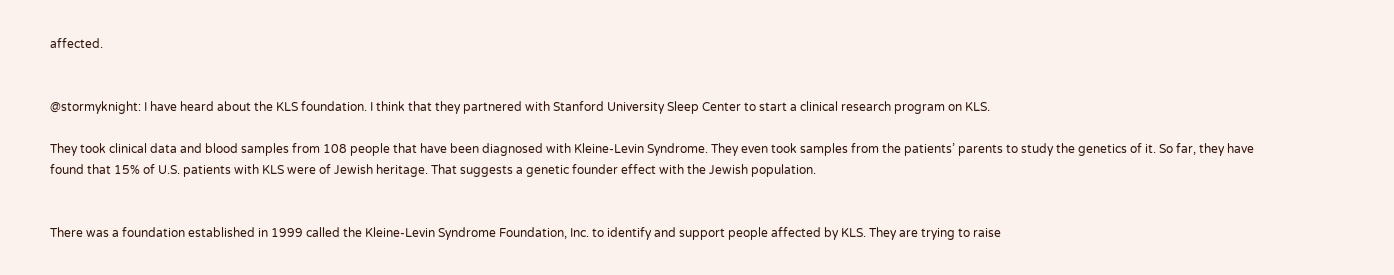affected.


@stormyknight: I have heard about the KLS foundation. I think that they partnered with Stanford University Sleep Center to start a clinical research program on KLS.

They took clinical data and blood samples from 108 people that have been diagnosed with Kleine-Levin Syndrome. They even took samples from the patients’ parents to study the genetics of it. So far, they have found that 15% of U.S. patients with KLS were of Jewish heritage. That suggests a genetic founder effect with the Jewish population.


There was a foundation established in 1999 called the Kleine-Levin Syndrome Foundation, Inc. to identify and support people affected by KLS. They are trying to raise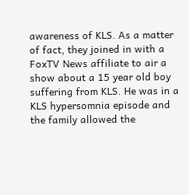awareness of KLS. As a matter of fact, they joined in with a FoxTV News affiliate to air a show about a 15 year old boy suffering from KLS. He was in a KLS hypersomnia episode and the family allowed the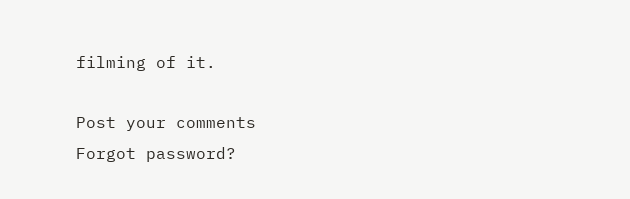filming of it.

Post your comments
Forgot password?